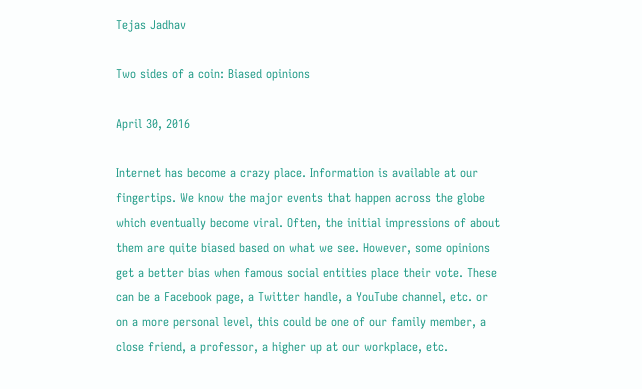Tejas Jadhav

Two sides of a coin: Biased opinions

April 30, 2016

Internet has become a crazy place. Information is available at our fingertips. We know the major events that happen across the globe which eventually become viral. Often, the initial impressions of about them are quite biased based on what we see. However, some opinions get a better bias when famous social entities place their vote. These can be a Facebook page, a Twitter handle, a YouTube channel, etc. or on a more personal level, this could be one of our family member, a close friend, a professor, a higher up at our workplace, etc.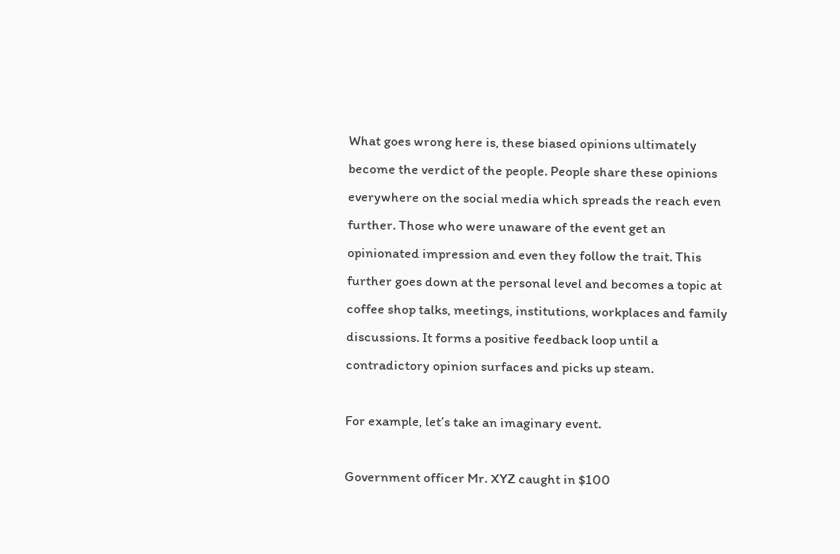What goes wrong here is, these biased opinions ultimately become the verdict of the people. People share these opinions everywhere on the social media which spreads the reach even further. Those who were unaware of the event get an opinionated impression and even they follow the trait. This further goes down at the personal level and becomes a topic at coffee shop talks, meetings, institutions, workplaces and family discussions. It forms a positive feedback loop until a contradictory opinion surfaces and picks up steam.

For example, let’s take an imaginary event.

Government officer Mr. XYZ caught in $100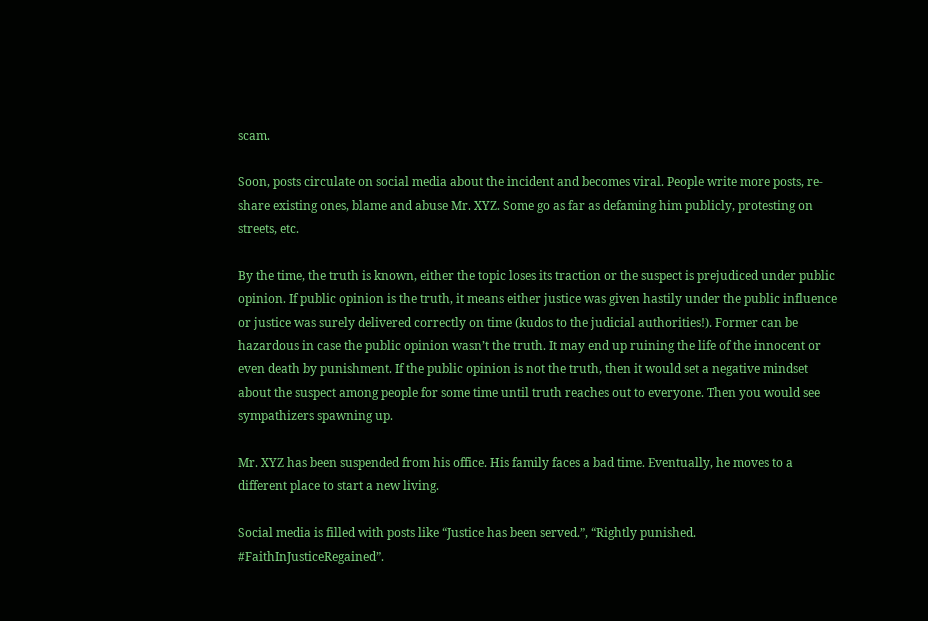scam.

Soon, posts circulate on social media about the incident and becomes viral. People write more posts, re-share existing ones, blame and abuse Mr. XYZ. Some go as far as defaming him publicly, protesting on streets, etc.

By the time, the truth is known, either the topic loses its traction or the suspect is prejudiced under public opinion. If public opinion is the truth, it means either justice was given hastily under the public influence or justice was surely delivered correctly on time (kudos to the judicial authorities!). Former can be hazardous in case the public opinion wasn’t the truth. It may end up ruining the life of the innocent or even death by punishment. If the public opinion is not the truth, then it would set a negative mindset about the suspect among people for some time until truth reaches out to everyone. Then you would see sympathizers spawning up.

Mr. XYZ has been suspended from his office. His family faces a bad time. Eventually, he moves to a different place to start a new living.

Social media is filled with posts like “Justice has been served.”, “Rightly punished. #FaithInJusticeRegained”.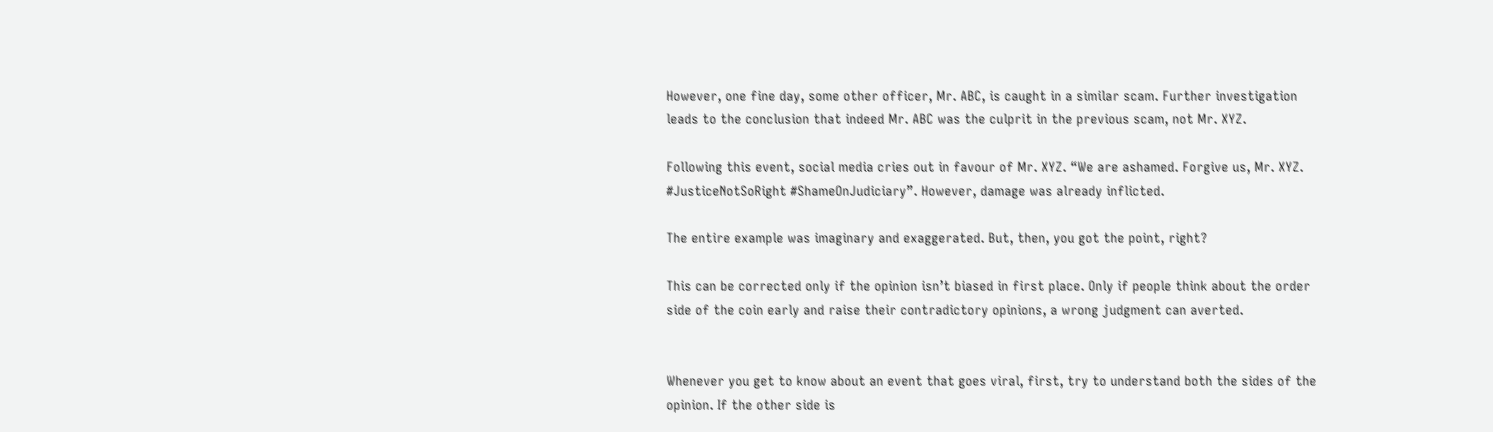However, one fine day, some other officer, Mr. ABC, is caught in a similar scam. Further investigation leads to the conclusion that indeed Mr. ABC was the culprit in the previous scam, not Mr. XYZ.

Following this event, social media cries out in favour of Mr. XYZ. “We are ashamed. Forgive us, Mr. XYZ. #JusticeNotSoRight #ShameOnJudiciary”. However, damage was already inflicted.

The entire example was imaginary and exaggerated. But, then, you got the point, right?

This can be corrected only if the opinion isn’t biased in first place. Only if people think about the order side of the coin early and raise their contradictory opinions, a wrong judgment can averted.


Whenever you get to know about an event that goes viral, first, try to understand both the sides of the opinion. If the other side is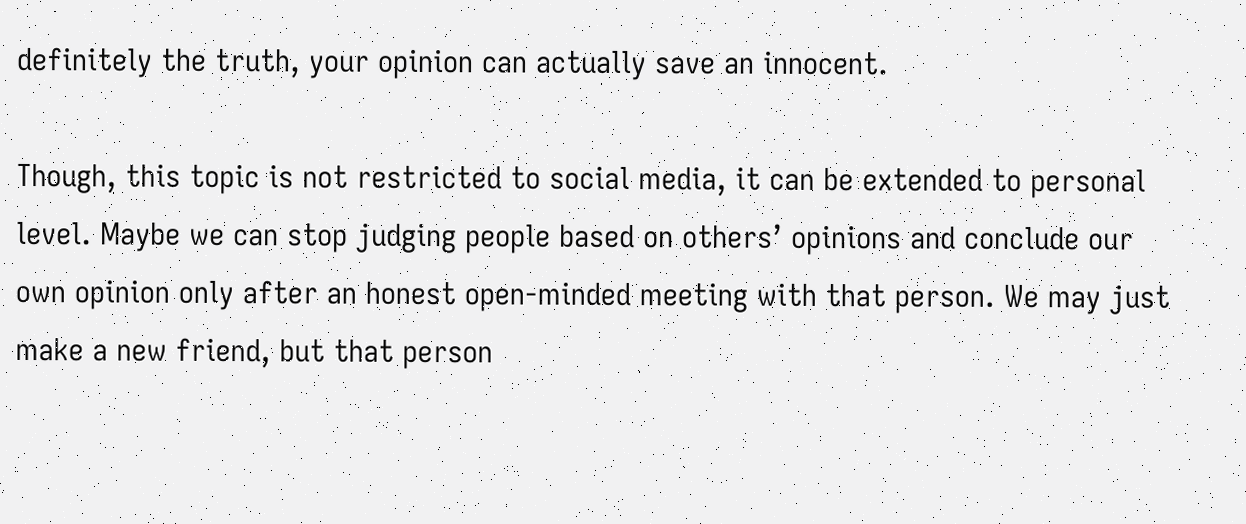definitely the truth, your opinion can actually save an innocent.

Though, this topic is not restricted to social media, it can be extended to personal level. Maybe we can stop judging people based on others’ opinions and conclude our own opinion only after an honest open-minded meeting with that person. We may just make a new friend, but that person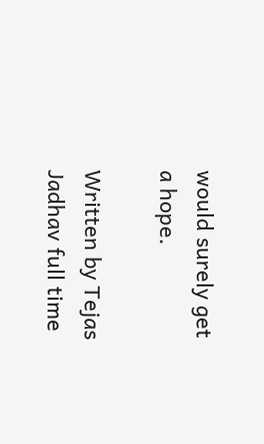would surely get a hope.

Written by Tejas Jadhav full time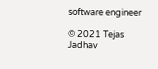software engineer

© 2021 Tejas Jadhav